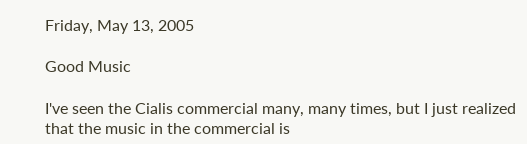Friday, May 13, 2005

Good Music

I've seen the Cialis commercial many, many times, but I just realized that the music in the commercial is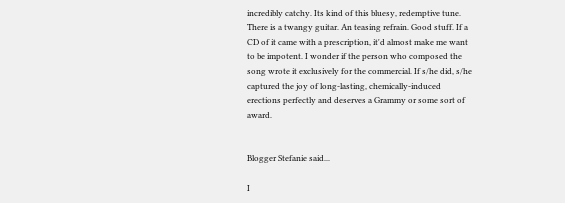incredibly catchy. Its kind of this bluesy, redemptive tune. There is a twangy guitar. An teasing refrain. Good stuff. If a CD of it came with a prescription, it'd almost make me want to be impotent. I wonder if the person who composed the song wrote it exclusively for the commercial. If s/he did, s/he captured the joy of long-lasting, chemically-induced erections perfectly and deserves a Grammy or some sort of award.


Blogger Stefanie said...

I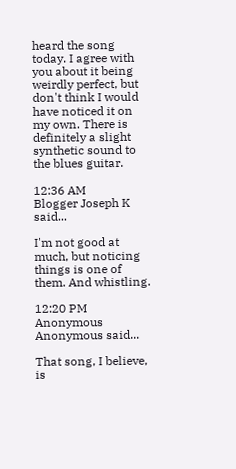heard the song today. I agree with you about it being weirdly perfect, but don't think I would have noticed it on my own. There is definitely a slight synthetic sound to the blues guitar.

12:36 AM
Blogger Joseph K said...

I'm not good at much, but noticing things is one of them. And whistling.

12:20 PM
Anonymous Anonymous said...

That song, I believe, is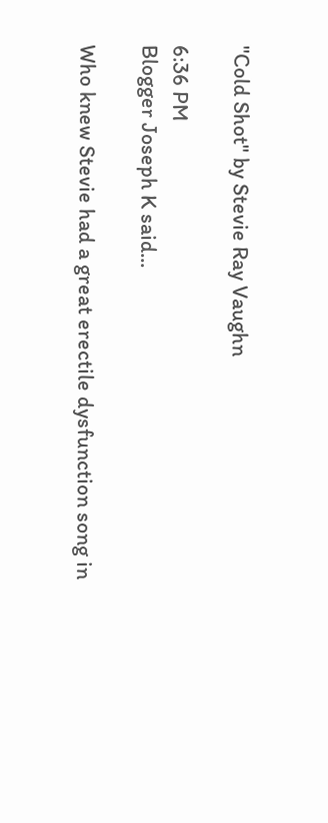"Cold Shot" by Stevie Ray Vaughn

6:36 PM
Blogger Joseph K said...

Who knew Stevie had a great erectile dysfunction song in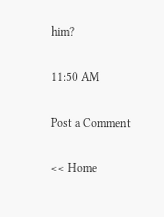him?

11:50 AM

Post a Comment

<< Home